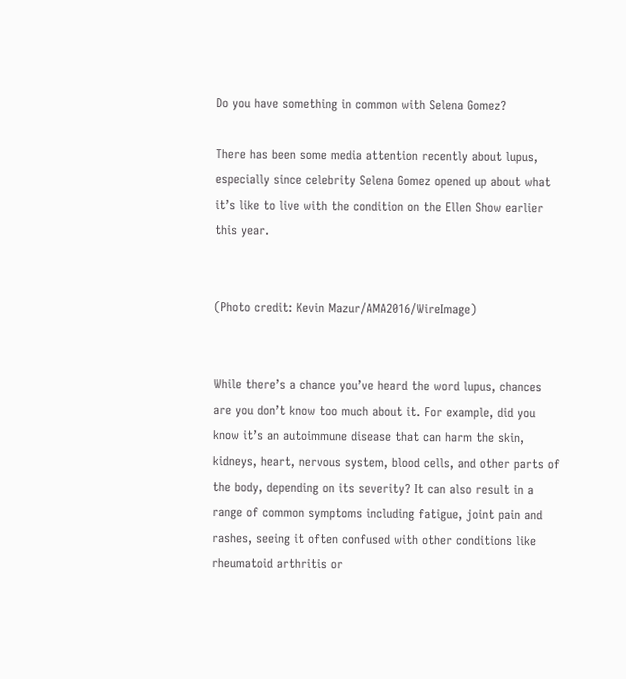Do you have something in common with Selena Gomez?

There has been some media attention recently about lupus, especially since celebrity Selena Gomez opened up about what it’s like to live with the condition on the Ellen Show earlier this year.


(Photo credit: Kevin Mazur/AMA2016/WireImage)


While there’s a chance you’ve heard the word lupus, chances are you don’t know too much about it. For example, did you know it’s an autoimmune disease that can harm the skin, kidneys, heart, nervous system, blood cells, and other parts of the body, depending on its severity? It can also result in a range of common symptoms including fatigue, joint pain and rashes, seeing it often confused with other conditions like rheumatoid arthritis or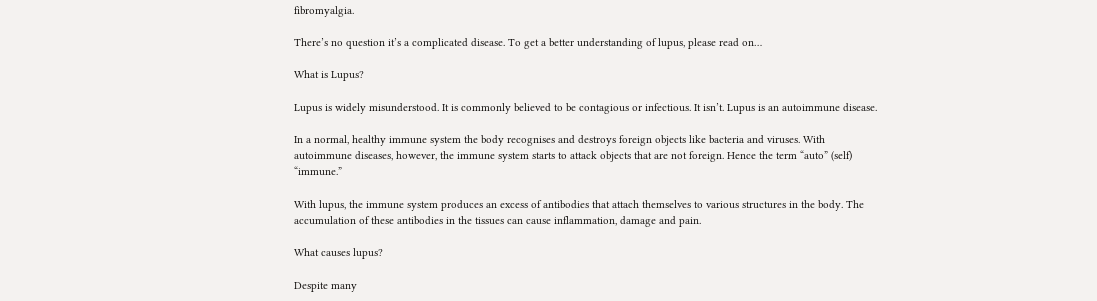fibromyalgia.

There’s no question it’s a complicated disease. To get a better understanding of lupus, please read on…

What is Lupus?

Lupus is widely misunderstood. It is commonly believed to be contagious or infectious. It isn’t. Lupus is an autoimmune disease.

In a normal, healthy immune system the body recognises and destroys foreign objects like bacteria and viruses. With autoimmune diseases, however, the immune system starts to attack objects that are not foreign. Hence the term “auto” (self) “immune.”

With lupus, the immune system produces an excess of antibodies that attach themselves to various structures in the body. The accumulation of these antibodies in the tissues can cause inflammation, damage and pain.

What causes lupus?

Despite many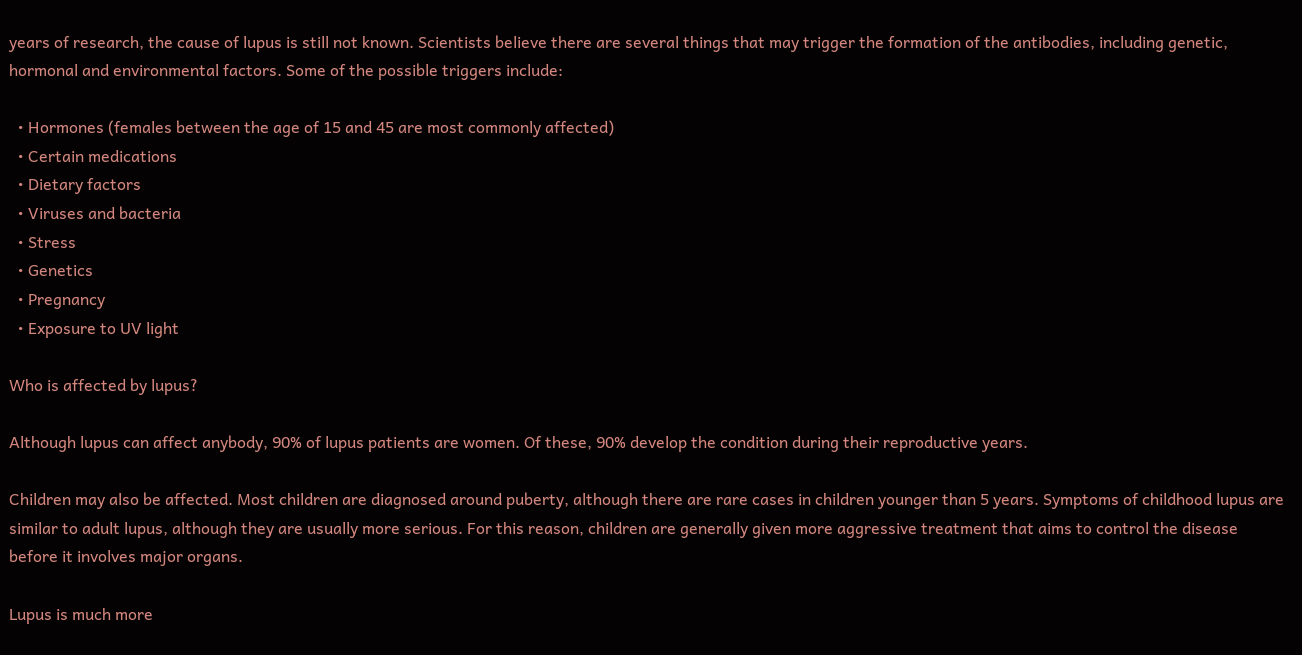years of research, the cause of lupus is still not known. Scientists believe there are several things that may trigger the formation of the antibodies, including genetic, hormonal and environmental factors. Some of the possible triggers include:

  • Hormones (females between the age of 15 and 45 are most commonly affected)
  • Certain medications
  • Dietary factors
  • Viruses and bacteria
  • Stress
  • Genetics
  • Pregnancy
  • Exposure to UV light

Who is affected by lupus?

Although lupus can affect anybody, 90% of lupus patients are women. Of these, 90% develop the condition during their reproductive years.

Children may also be affected. Most children are diagnosed around puberty, although there are rare cases in children younger than 5 years. Symptoms of childhood lupus are similar to adult lupus, although they are usually more serious. For this reason, children are generally given more aggressive treatment that aims to control the disease before it involves major organs.

Lupus is much more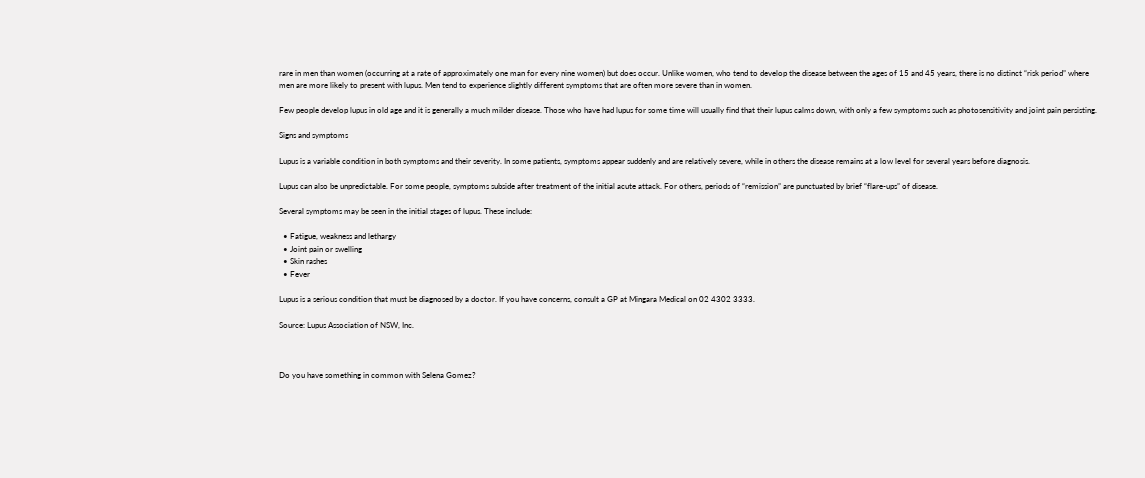rare in men than women (occurring at a rate of approximately one man for every nine women) but does occur. Unlike women, who tend to develop the disease between the ages of 15 and 45 years, there is no distinct “risk period” where men are more likely to present with lupus. Men tend to experience slightly different symptoms that are often more severe than in women.

Few people develop lupus in old age and it is generally a much milder disease. Those who have had lupus for some time will usually find that their lupus calms down, with only a few symptoms such as photosensitivity and joint pain persisting.

Signs and symptoms

Lupus is a variable condition in both symptoms and their severity. In some patients, symptoms appear suddenly and are relatively severe, while in others the disease remains at a low level for several years before diagnosis.

Lupus can also be unpredictable. For some people, symptoms subside after treatment of the initial acute attack. For others, periods of “remission” are punctuated by brief “flare-ups” of disease.

Several symptoms may be seen in the initial stages of lupus. These include:

  • Fatigue, weakness and lethargy
  • Joint pain or swelling
  • Skin rashes
  • Fever

Lupus is a serious condition that must be diagnosed by a doctor. If you have concerns, consult a GP at Mingara Medical on 02 4302 3333.

Source: Lupus Association of NSW, Inc.



Do you have something in common with Selena Gomez?